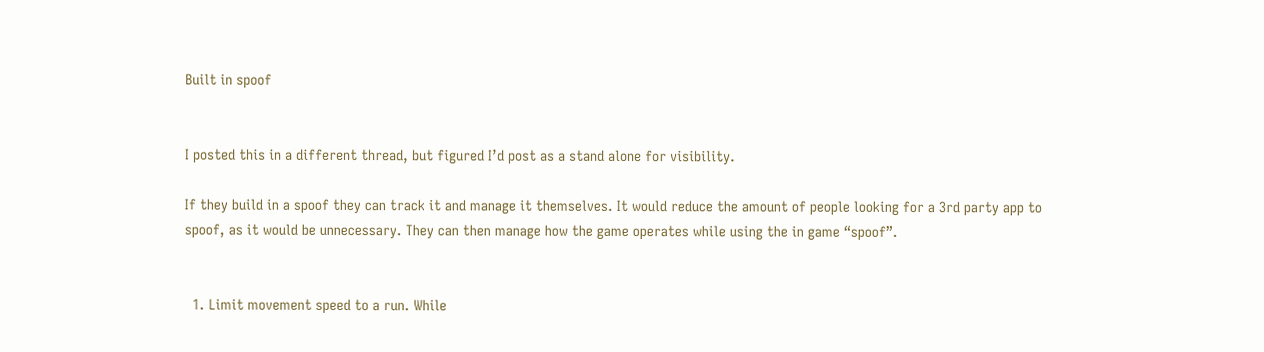Built in spoof


I posted this in a different thread, but figured I’d post as a stand alone for visibility.

If they build in a spoof they can track it and manage it themselves. It would reduce the amount of people looking for a 3rd party app to spoof, as it would be unnecessary. They can then manage how the game operates while using the in game “spoof”.


  1. Limit movement speed to a run. While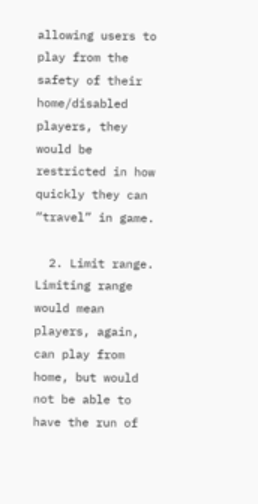allowing users to play from the safety of their home/disabled players, they would be restricted in how quickly they can “travel” in game.

  2. Limit range. Limiting range would mean players, again, can play from home, but would not be able to have the run of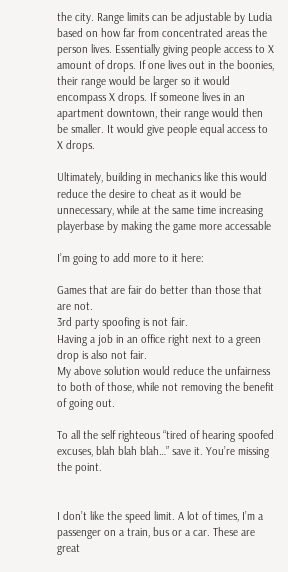the city. Range limits can be adjustable by Ludia based on how far from concentrated areas the person lives. Essentially giving people access to X amount of drops. If one lives out in the boonies, their range would be larger so it would encompass X drops. If someone lives in an apartment downtown, their range would then be smaller. It would give people equal access to X drops.

Ultimately, building in mechanics like this would reduce the desire to cheat as it would be unnecessary, while at the same time increasing playerbase by making the game more accessable

I’m going to add more to it here:

Games that are fair do better than those that are not.
3rd party spoofing is not fair.
Having a job in an office right next to a green drop is also not fair.
My above solution would reduce the unfairness to both of those, while not removing the benefit of going out.

To all the self righteous “tired of hearing spoofed excuses, blah blah blah…” save it. You’re missing the point.


I don’t like the speed limit. A lot of times, I’m a passenger on a train, bus or a car. These are great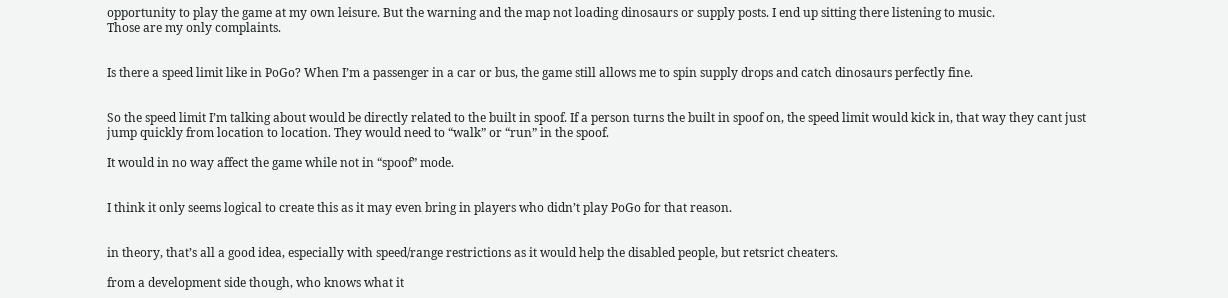opportunity to play the game at my own leisure. But the warning and the map not loading dinosaurs or supply posts. I end up sitting there listening to music.
Those are my only complaints.


Is there a speed limit like in PoGo? When I’m a passenger in a car or bus, the game still allows me to spin supply drops and catch dinosaurs perfectly fine.


So the speed limit I’m talking about would be directly related to the built in spoof. If a person turns the built in spoof on, the speed limit would kick in, that way they cant just jump quickly from location to location. They would need to “walk” or “run” in the spoof.

It would in no way affect the game while not in “spoof” mode.


I think it only seems logical to create this as it may even bring in players who didn’t play PoGo for that reason.


in theory, that’s all a good idea, especially with speed/range restrictions as it would help the disabled people, but retsrict cheaters.

from a development side though, who knows what it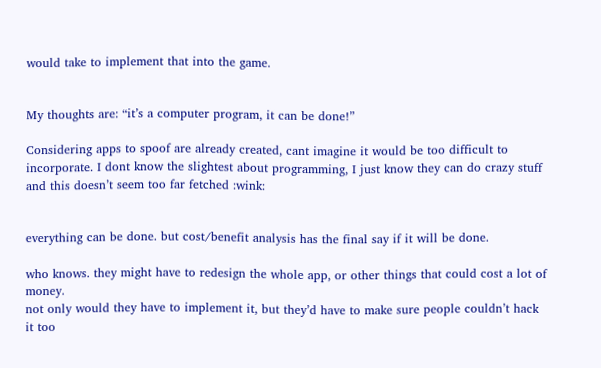would take to implement that into the game.


My thoughts are: “it’s a computer program, it can be done!”

Considering apps to spoof are already created, cant imagine it would be too difficult to incorporate. I dont know the slightest about programming, I just know they can do crazy stuff and this doesn’t seem too far fetched :wink:


everything can be done. but cost/benefit analysis has the final say if it will be done.

who knows. they might have to redesign the whole app, or other things that could cost a lot of money.
not only would they have to implement it, but they’d have to make sure people couldn’t hack it too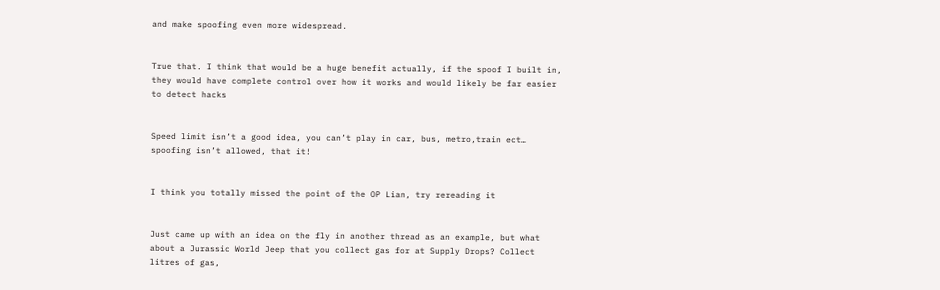and make spoofing even more widespread.


True that. I think that would be a huge benefit actually, if the spoof I built in, they would have complete control over how it works and would likely be far easier to detect hacks


Speed limit isn’t a good idea, you can’t play in car, bus, metro,train ect… spoofing isn’t allowed, that it!


I think you totally missed the point of the OP Lian, try rereading it


Just came up with an idea on the fly in another thread as an example, but what about a Jurassic World Jeep that you collect gas for at Supply Drops? Collect litres of gas,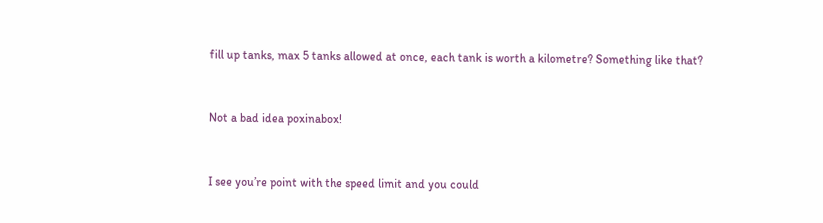fill up tanks, max 5 tanks allowed at once, each tank is worth a kilometre? Something like that?


Not a bad idea poxinabox!


I see you’re point with the speed limit and you could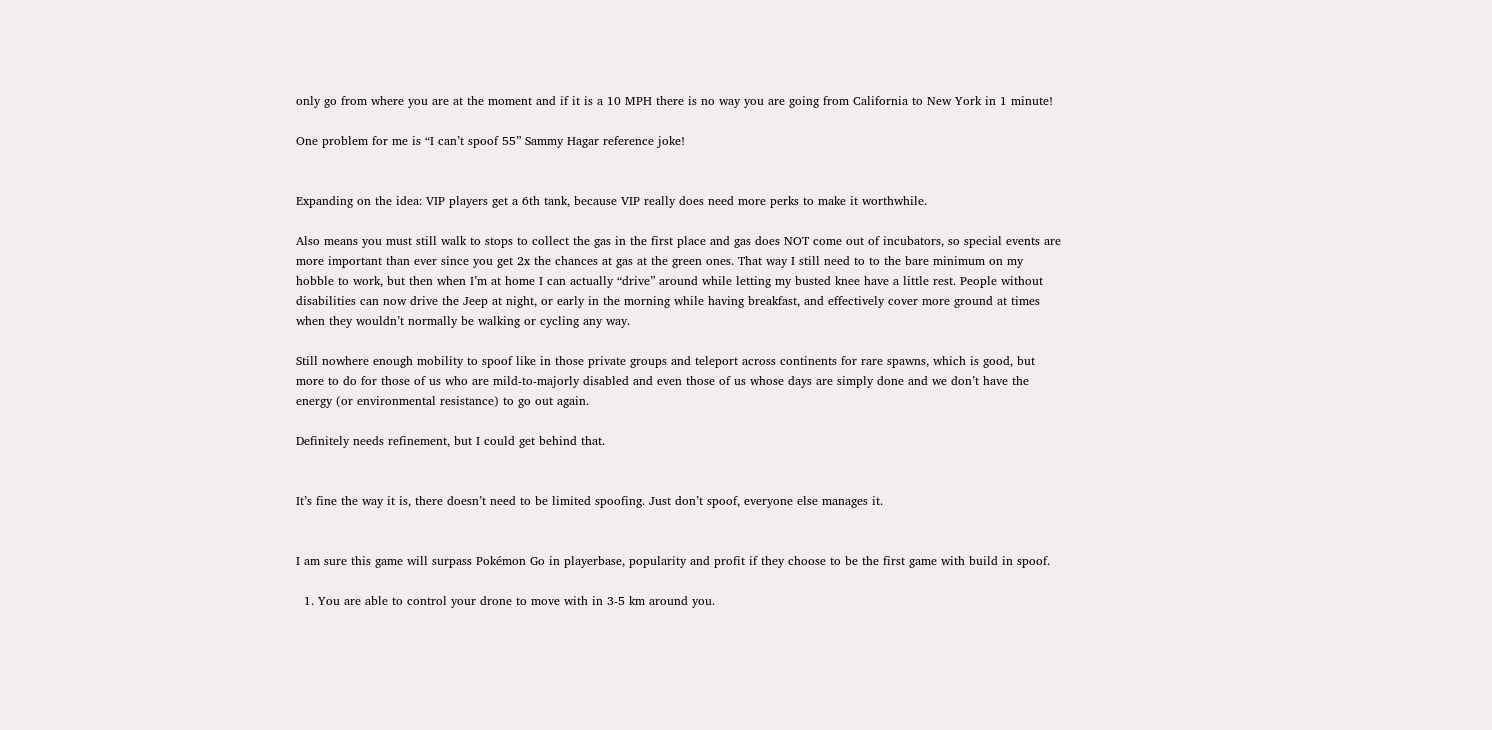only go from where you are at the moment and if it is a 10 MPH there is no way you are going from California to New York in 1 minute!

One problem for me is “I can’t spoof 55” Sammy Hagar reference joke!


Expanding on the idea: VIP players get a 6th tank, because VIP really does need more perks to make it worthwhile.

Also means you must still walk to stops to collect the gas in the first place and gas does NOT come out of incubators, so special events are more important than ever since you get 2x the chances at gas at the green ones. That way I still need to to the bare minimum on my hobble to work, but then when I’m at home I can actually “drive” around while letting my busted knee have a little rest. People without disabilities can now drive the Jeep at night, or early in the morning while having breakfast, and effectively cover more ground at times when they wouldn’t normally be walking or cycling any way.

Still nowhere enough mobility to spoof like in those private groups and teleport across continents for rare spawns, which is good, but more to do for those of us who are mild-to-majorly disabled and even those of us whose days are simply done and we don’t have the energy (or environmental resistance) to go out again.

Definitely needs refinement, but I could get behind that.


It’s fine the way it is, there doesn’t need to be limited spoofing. Just don’t spoof, everyone else manages it.


I am sure this game will surpass Pokémon Go in playerbase, popularity and profit if they choose to be the first game with build in spoof.

  1. You are able to control your drone to move with in 3-5 km around you.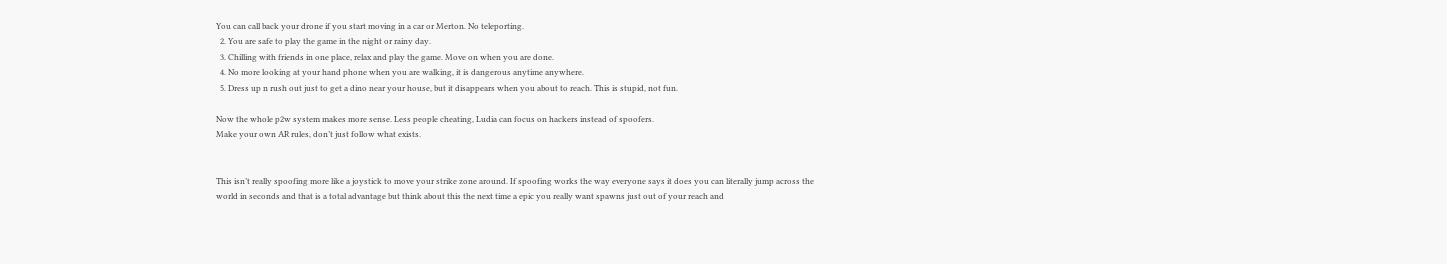You can call back your drone if you start moving in a car or Merton. No teleporting.
  2. You are safe to play the game in the night or rainy day.
  3. Chilling with friends in one place, relax and play the game. Move on when you are done.
  4. No more looking at your hand phone when you are walking, it is dangerous anytime anywhere.
  5. Dress up n rush out just to get a dino near your house, but it disappears when you about to reach. This is stupid, not fun.

Now the whole p2w system makes more sense. Less people cheating, Ludia can focus on hackers instead of spoofers.
Make your own AR rules, don’t just follow what exists.


This isn’t really spoofing more like a joystick to move your strike zone around. If spoofing works the way everyone says it does you can literally jump across the world in seconds and that is a total advantage but think about this the next time a epic you really want spawns just out of your reach and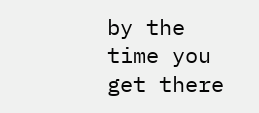by the time you get there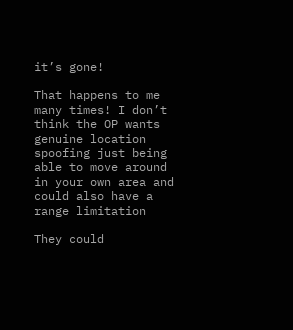it’s gone!

That happens to me many times! I don’t think the OP wants genuine location spoofing just being able to move around in your own area and could also have a range limitation

They could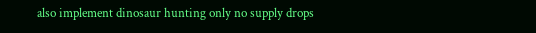also implement dinosaur hunting only no supply drops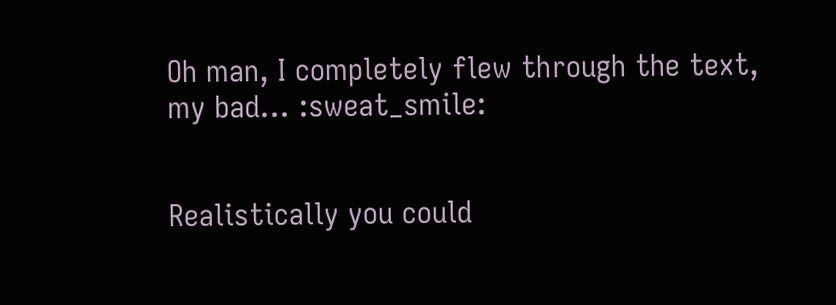Oh man, I completely flew through the text, my bad… :sweat_smile:


Realistically you could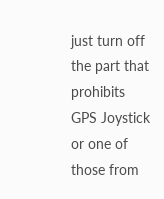just turn off the part that prohibits GPS Joystick or one of those from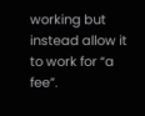working but instead allow it to work for “a fee”.